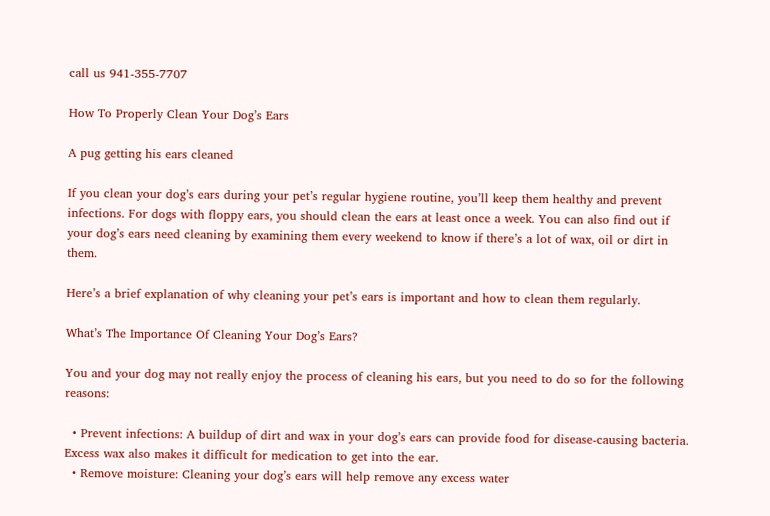call us 941-355-7707

How To Properly Clean Your Dog’s Ears

A pug getting his ears cleaned

If you clean your dog’s ears during your pet’s regular hygiene routine, you’ll keep them healthy and prevent infections. For dogs with floppy ears, you should clean the ears at least once a week. You can also find out if your dog’s ears need cleaning by examining them every weekend to know if there’s a lot of wax, oil or dirt in them.

Here’s a brief explanation of why cleaning your pet’s ears is important and how to clean them regularly.

What’s The Importance Of Cleaning Your Dog’s Ears?

You and your dog may not really enjoy the process of cleaning his ears, but you need to do so for the following reasons:

  • Prevent infections: A buildup of dirt and wax in your dog’s ears can provide food for disease-causing bacteria. Excess wax also makes it difficult for medication to get into the ear.
  • Remove moisture: Cleaning your dog’s ears will help remove any excess water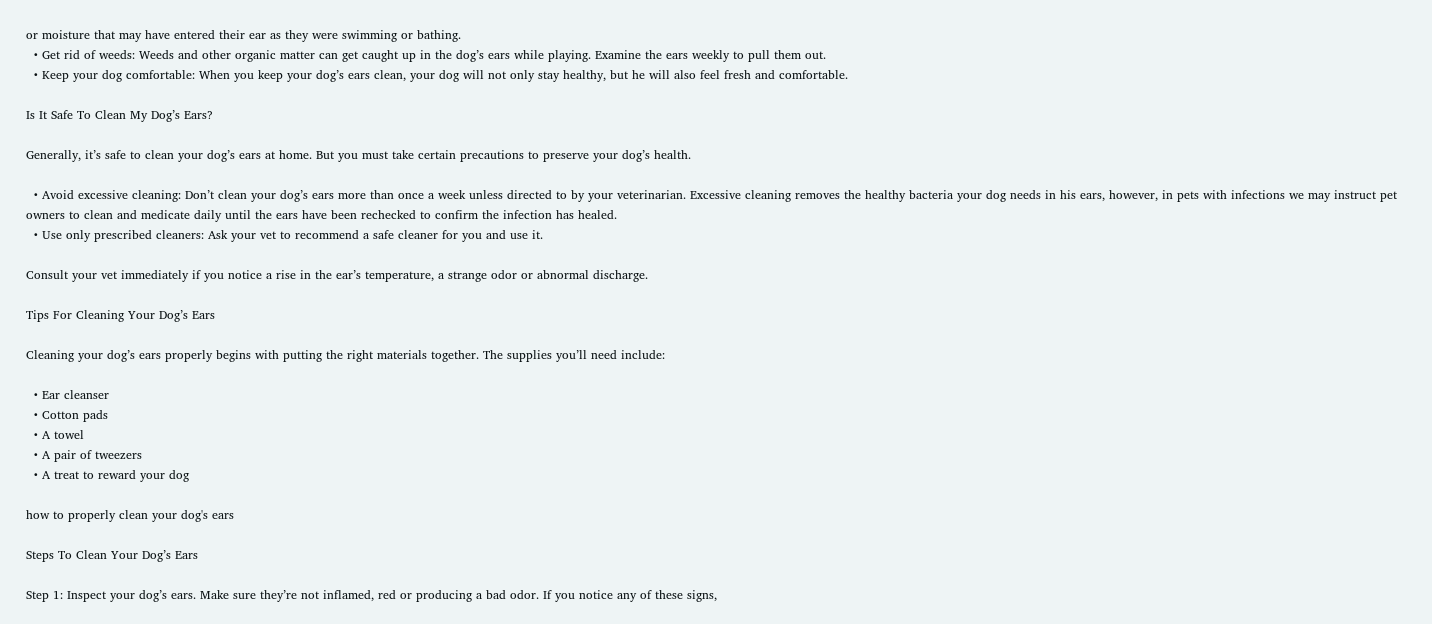or moisture that may have entered their ear as they were swimming or bathing.
  • Get rid of weeds: Weeds and other organic matter can get caught up in the dog’s ears while playing. Examine the ears weekly to pull them out.
  • Keep your dog comfortable: When you keep your dog’s ears clean, your dog will not only stay healthy, but he will also feel fresh and comfortable.

Is It Safe To Clean My Dog’s Ears?

Generally, it’s safe to clean your dog’s ears at home. But you must take certain precautions to preserve your dog’s health.

  • Avoid excessive cleaning: Don’t clean your dog’s ears more than once a week unless directed to by your veterinarian. Excessive cleaning removes the healthy bacteria your dog needs in his ears, however, in pets with infections we may instruct pet owners to clean and medicate daily until the ears have been rechecked to confirm the infection has healed.
  • Use only prescribed cleaners: Ask your vet to recommend a safe cleaner for you and use it.

Consult your vet immediately if you notice a rise in the ear’s temperature, a strange odor or abnormal discharge.

Tips For Cleaning Your Dog’s Ears

Cleaning your dog’s ears properly begins with putting the right materials together. The supplies you’ll need include:

  • Ear cleanser
  • Cotton pads
  • A towel
  • A pair of tweezers
  • A treat to reward your dog

how to properly clean your dog's ears

Steps To Clean Your Dog’s Ears

Step 1: Inspect your dog’s ears. Make sure they’re not inflamed, red or producing a bad odor. If you notice any of these signs,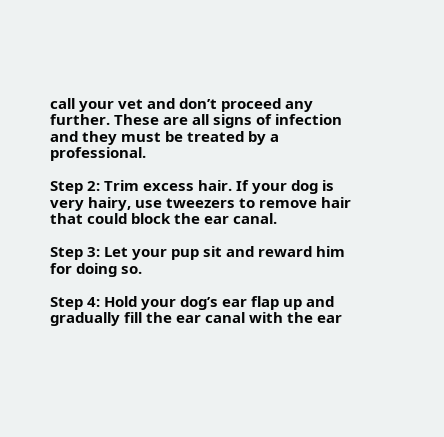call your vet and don’t proceed any further. These are all signs of infection and they must be treated by a professional.

Step 2: Trim excess hair. If your dog is very hairy, use tweezers to remove hair that could block the ear canal.

Step 3: Let your pup sit and reward him for doing so.

Step 4: Hold your dog’s ear flap up and gradually fill the ear canal with the ear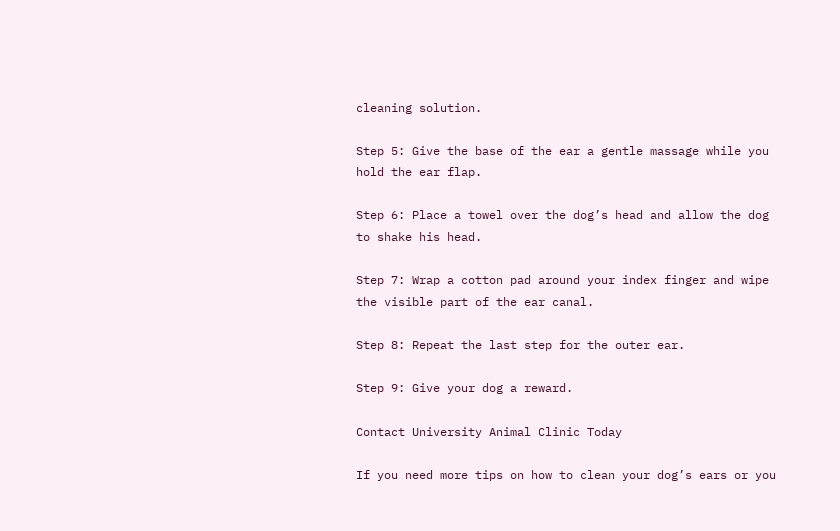cleaning solution.

Step 5: Give the base of the ear a gentle massage while you hold the ear flap.

Step 6: Place a towel over the dog’s head and allow the dog to shake his head.

Step 7: Wrap a cotton pad around your index finger and wipe the visible part of the ear canal.

Step 8: Repeat the last step for the outer ear.

Step 9: Give your dog a reward.

Contact University Animal Clinic Today

If you need more tips on how to clean your dog’s ears or you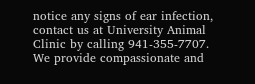notice any signs of ear infection, contact us at University Animal Clinic by calling 941-355-7707. We provide compassionate and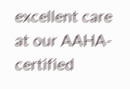excellent care at our AAHA-certified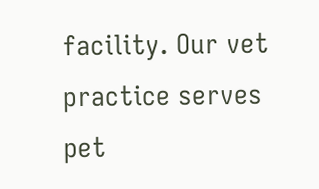facility. Our vet practice serves pet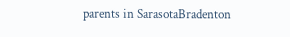parents in SarasotaBradenton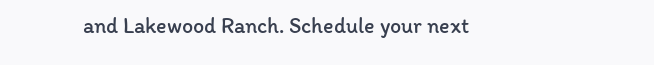and Lakewood Ranch. Schedule your next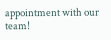appointment with our team!